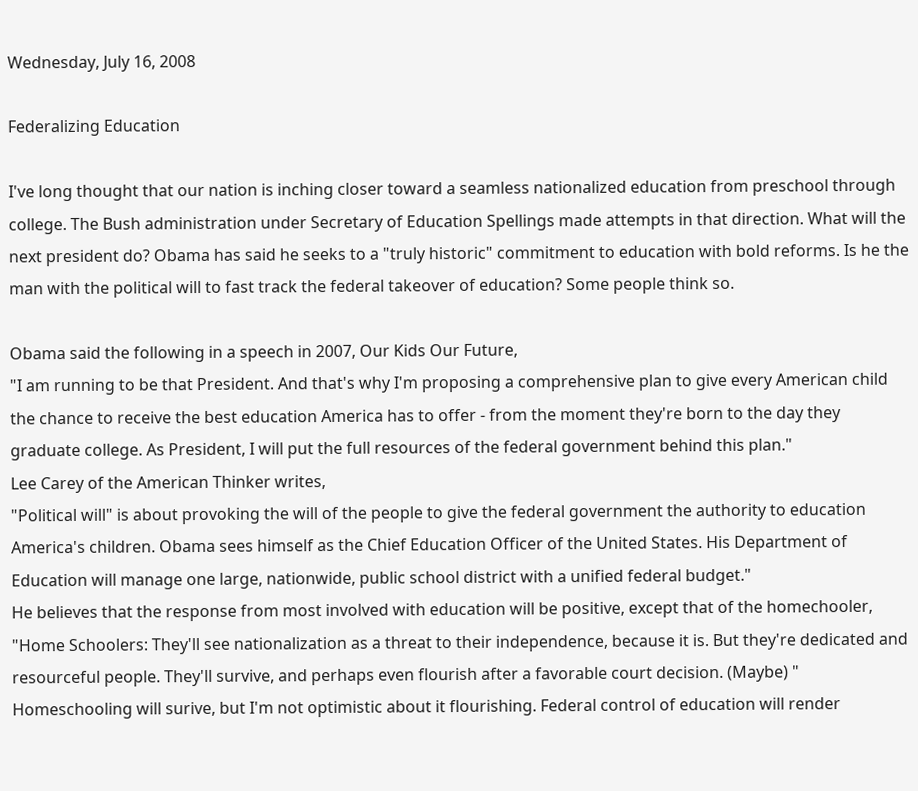Wednesday, July 16, 2008

Federalizing Education

I've long thought that our nation is inching closer toward a seamless nationalized education from preschool through college. The Bush administration under Secretary of Education Spellings made attempts in that direction. What will the next president do? Obama has said he seeks to a "truly historic" commitment to education with bold reforms. Is he the man with the political will to fast track the federal takeover of education? Some people think so.

Obama said the following in a speech in 2007, Our Kids Our Future,
"I am running to be that President. And that's why I'm proposing a comprehensive plan to give every American child the chance to receive the best education America has to offer - from the moment they're born to the day they graduate college. As President, I will put the full resources of the federal government behind this plan."
Lee Carey of the American Thinker writes,
"Political will" is about provoking the will of the people to give the federal government the authority to education America's children. Obama sees himself as the Chief Education Officer of the United States. His Department of Education will manage one large, nationwide, public school district with a unified federal budget."
He believes that the response from most involved with education will be positive, except that of the homechooler,
"Home Schoolers: They'll see nationalization as a threat to their independence, because it is. But they're dedicated and resourceful people. They'll survive, and perhaps even flourish after a favorable court decision. (Maybe) "
Homeschooling will surive, but I'm not optimistic about it flourishing. Federal control of education will render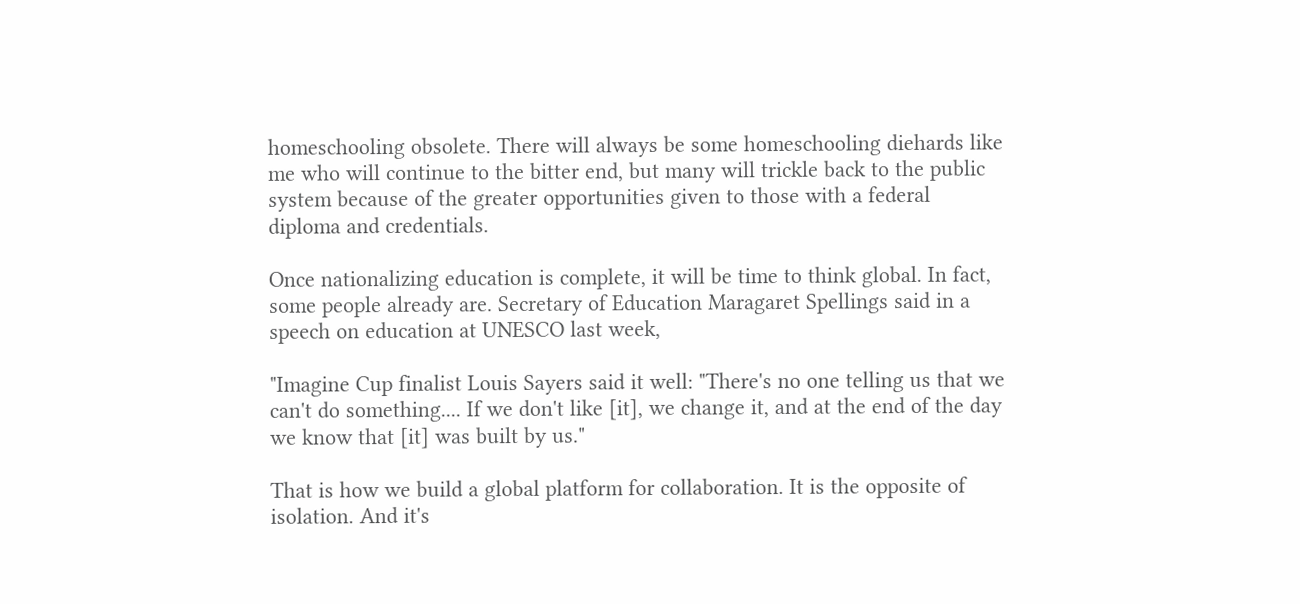homeschooling obsolete. There will always be some homeschooling diehards like me who will continue to the bitter end, but many will trickle back to the public system because of the greater opportunities given to those with a federal diploma and credentials.

Once nationalizing education is complete, it will be time to think global. In fact, some people already are. Secretary of Education Maragaret Spellings said in a speech on education at UNESCO last week,

"Imagine Cup finalist Louis Sayers said it well: "There's no one telling us that we can't do something.... If we don't like [it], we change it, and at the end of the day we know that [it] was built by us."

That is how we build a global platform for collaboration. It is the opposite of isolation. And it's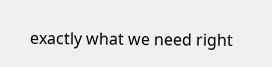exactly what we need right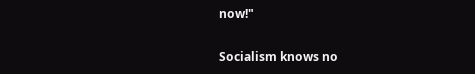now!"

Socialism knows no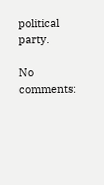political party.

No comments: